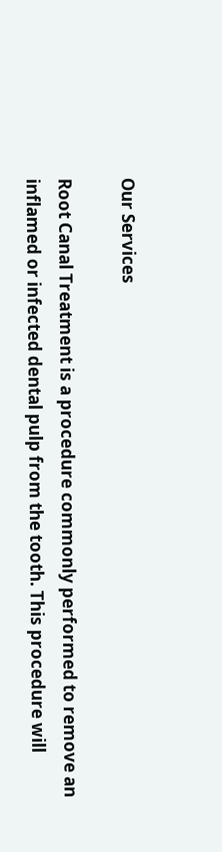Our Services

Root Canal Treatment is a procedure commonly performed to remove an inflamed or infected dental pulp from the tooth. This procedure will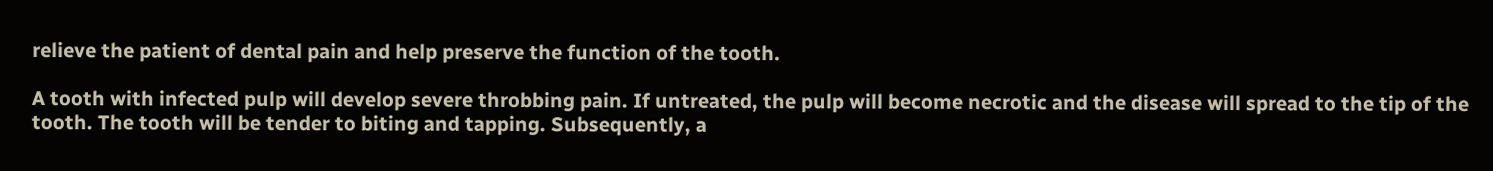relieve the patient of dental pain and help preserve the function of the tooth.

A tooth with infected pulp will develop severe throbbing pain. If untreated, the pulp will become necrotic and the disease will spread to the tip of the tooth. The tooth will be tender to biting and tapping. Subsequently, a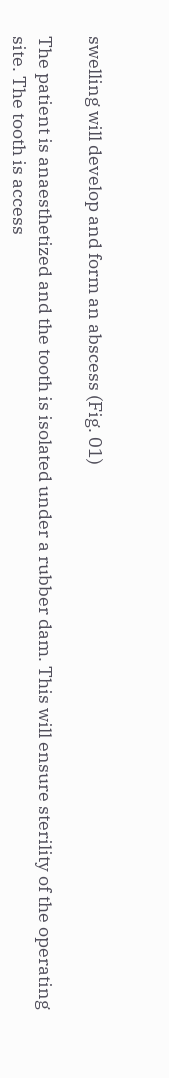swelling will develop and form an abscess (Fig. 01)

The patient is anaesthetized and the tooth is isolated under a rubber dam. This will ensure sterility of the operating site. The tooth is access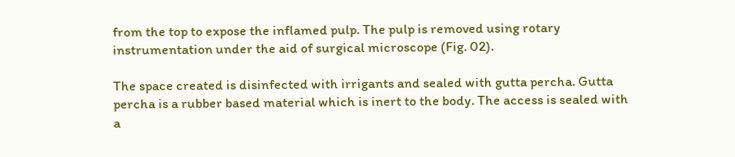from the top to expose the inflamed pulp. The pulp is removed using rotary instrumentation under the aid of surgical microscope (Fig. 02).

The space created is disinfected with irrigants and sealed with gutta percha. Gutta percha is a rubber based material which is inert to the body. The access is sealed with a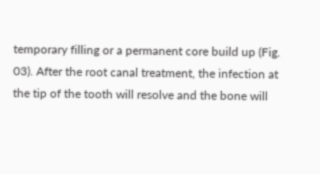temporary filling or a permanent core build up (Fig. 03). After the root canal treatment, the infection at the tip of the tooth will resolve and the bone will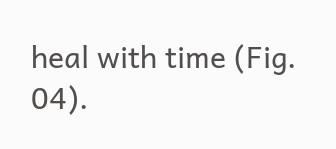heal with time (Fig. 04).